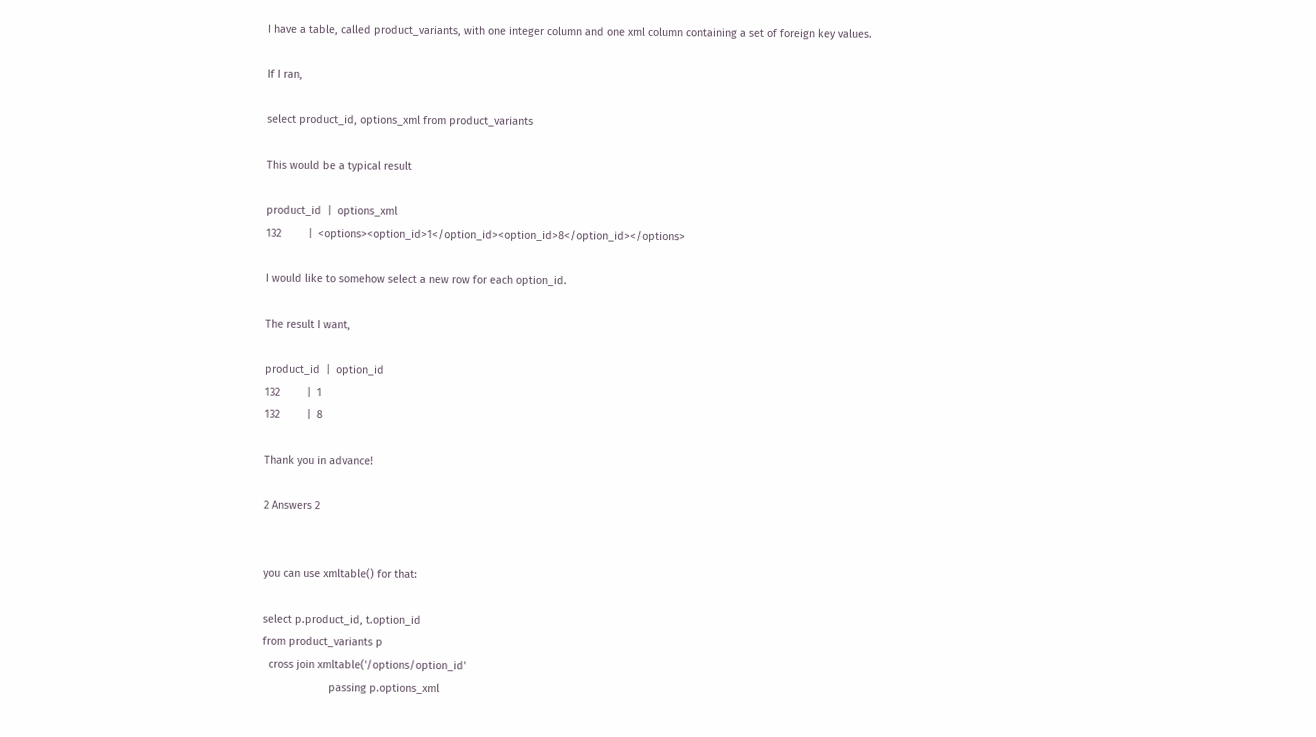I have a table, called product_variants, with one integer column and one xml column containing a set of foreign key values.

If I ran,

select product_id, options_xml from product_variants

This would be a typical result

product_id  |  options_xml
132         |  <options><option_id>1</option_id><option_id>8</option_id></options>

I would like to somehow select a new row for each option_id.

The result I want,

product_id  |  option_id
132         |  1
132         |  8

Thank you in advance!

2 Answers 2


you can use xmltable() for that:

select p.product_id, t.option_id
from product_variants p
  cross join xmltable('/options/option_id'
                      passing p.options_xml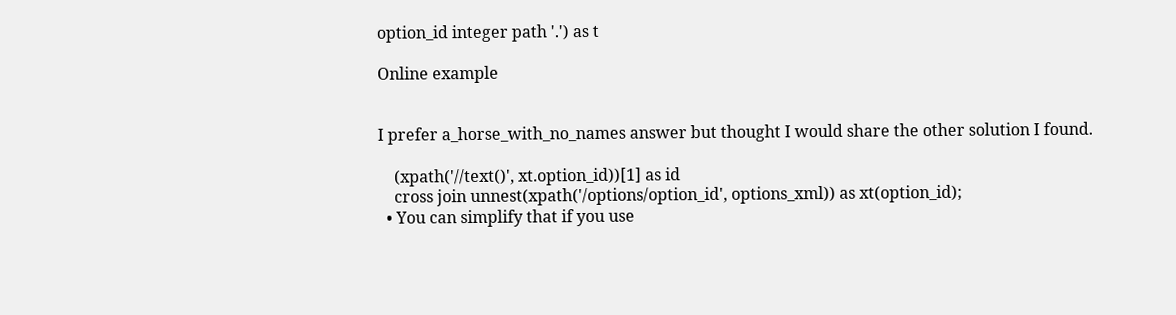option_id integer path '.') as t

Online example


I prefer a_horse_with_no_names answer but thought I would share the other solution I found.

    (xpath('//text()', xt.option_id))[1] as id
    cross join unnest(xpath('/options/option_id', options_xml)) as xt(option_id);
  • You can simplify that if you use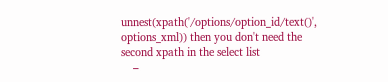unnest(xpath('/options/option_id/text()', options_xml)) then you don't need the second xpath in the select list
    –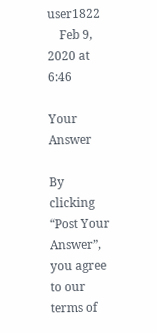user1822
    Feb 9, 2020 at 6:46

Your Answer

By clicking “Post Your Answer”, you agree to our terms of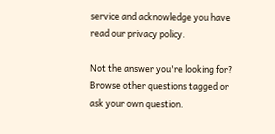service and acknowledge you have read our privacy policy.

Not the answer you're looking for? Browse other questions tagged or ask your own question.